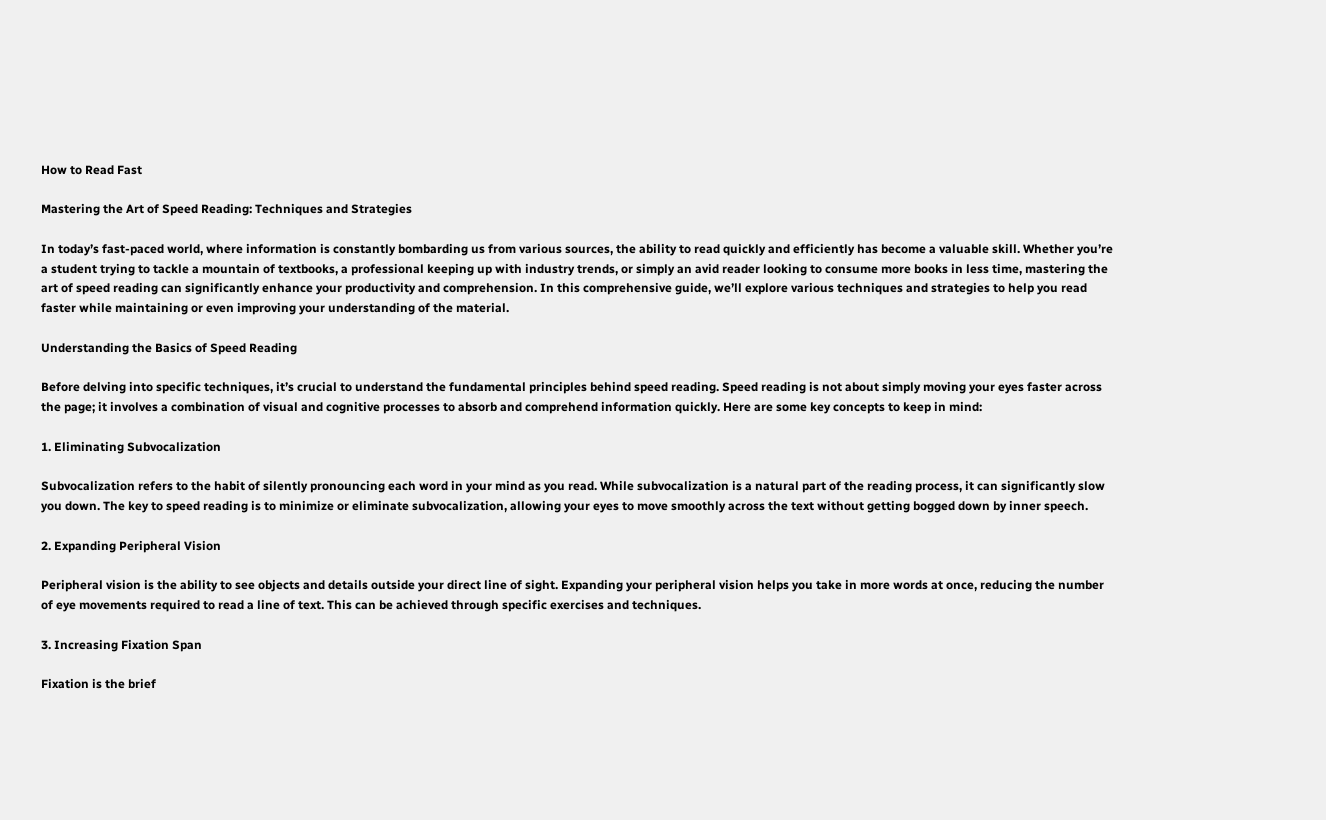How to Read Fast

Mastering the Art of Speed Reading: Techniques and Strategies

In today’s fast-paced world, where information is constantly bombarding us from various sources, the ability to read quickly and efficiently has become a valuable skill. Whether you’re a student trying to tackle a mountain of textbooks, a professional keeping up with industry trends, or simply an avid reader looking to consume more books in less time, mastering the art of speed reading can significantly enhance your productivity and comprehension. In this comprehensive guide, we’ll explore various techniques and strategies to help you read faster while maintaining or even improving your understanding of the material.

Understanding the Basics of Speed Reading

Before delving into specific techniques, it’s crucial to understand the fundamental principles behind speed reading. Speed reading is not about simply moving your eyes faster across the page; it involves a combination of visual and cognitive processes to absorb and comprehend information quickly. Here are some key concepts to keep in mind:

1. Eliminating Subvocalization

Subvocalization refers to the habit of silently pronouncing each word in your mind as you read. While subvocalization is a natural part of the reading process, it can significantly slow you down. The key to speed reading is to minimize or eliminate subvocalization, allowing your eyes to move smoothly across the text without getting bogged down by inner speech.

2. Expanding Peripheral Vision

Peripheral vision is the ability to see objects and details outside your direct line of sight. Expanding your peripheral vision helps you take in more words at once, reducing the number of eye movements required to read a line of text. This can be achieved through specific exercises and techniques.

3. Increasing Fixation Span

Fixation is the brief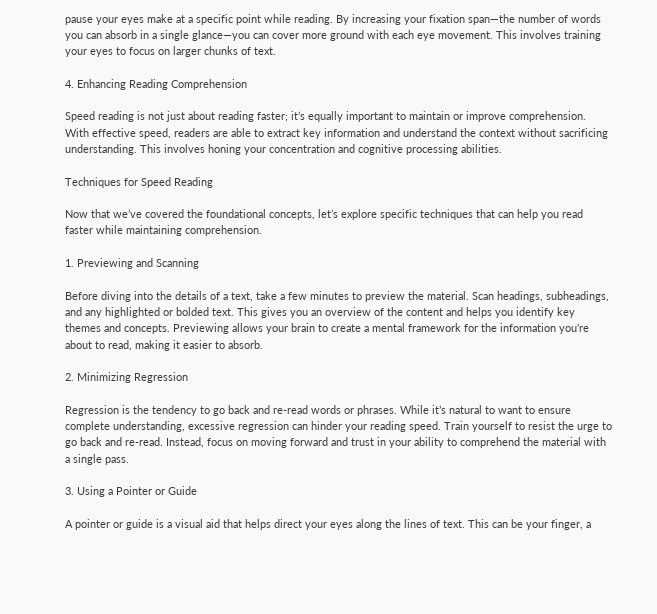pause your eyes make at a specific point while reading. By increasing your fixation span—the number of words you can absorb in a single glance—you can cover more ground with each eye movement. This involves training your eyes to focus on larger chunks of text.

4. Enhancing Reading Comprehension

Speed reading is not just about reading faster; it’s equally important to maintain or improve comprehension. With effective speed, readers are able to extract key information and understand the context without sacrificing understanding. This involves honing your concentration and cognitive processing abilities.

Techniques for Speed Reading

Now that we’ve covered the foundational concepts, let’s explore specific techniques that can help you read faster while maintaining comprehension.

1. Previewing and Scanning

Before diving into the details of a text, take a few minutes to preview the material. Scan headings, subheadings, and any highlighted or bolded text. This gives you an overview of the content and helps you identify key themes and concepts. Previewing allows your brain to create a mental framework for the information you’re about to read, making it easier to absorb.

2. Minimizing Regression

Regression is the tendency to go back and re-read words or phrases. While it’s natural to want to ensure complete understanding, excessive regression can hinder your reading speed. Train yourself to resist the urge to go back and re-read. Instead, focus on moving forward and trust in your ability to comprehend the material with a single pass.

3. Using a Pointer or Guide

A pointer or guide is a visual aid that helps direct your eyes along the lines of text. This can be your finger, a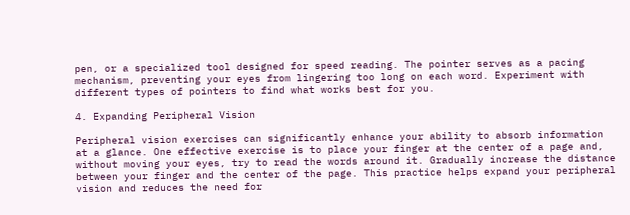pen, or a specialized tool designed for speed reading. The pointer serves as a pacing mechanism, preventing your eyes from lingering too long on each word. Experiment with different types of pointers to find what works best for you.

4. Expanding Peripheral Vision

Peripheral vision exercises can significantly enhance your ability to absorb information at a glance. One effective exercise is to place your finger at the center of a page and, without moving your eyes, try to read the words around it. Gradually increase the distance between your finger and the center of the page. This practice helps expand your peripheral vision and reduces the need for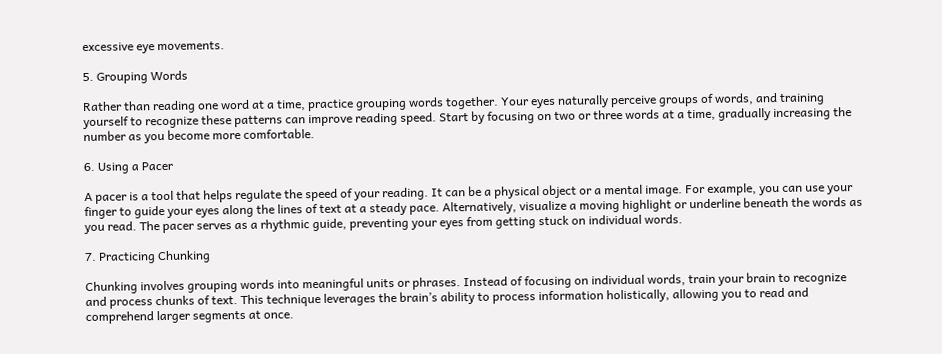excessive eye movements.

5. Grouping Words

Rather than reading one word at a time, practice grouping words together. Your eyes naturally perceive groups of words, and training yourself to recognize these patterns can improve reading speed. Start by focusing on two or three words at a time, gradually increasing the number as you become more comfortable.

6. Using a Pacer

A pacer is a tool that helps regulate the speed of your reading. It can be a physical object or a mental image. For example, you can use your finger to guide your eyes along the lines of text at a steady pace. Alternatively, visualize a moving highlight or underline beneath the words as you read. The pacer serves as a rhythmic guide, preventing your eyes from getting stuck on individual words.

7. Practicing Chunking

Chunking involves grouping words into meaningful units or phrases. Instead of focusing on individual words, train your brain to recognize and process chunks of text. This technique leverages the brain’s ability to process information holistically, allowing you to read and comprehend larger segments at once.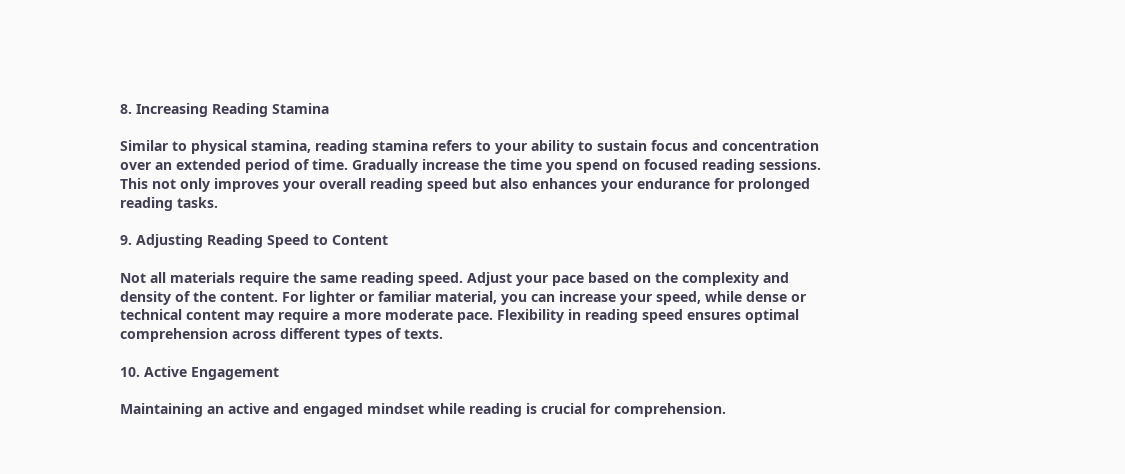8. Increasing Reading Stamina

Similar to physical stamina, reading stamina refers to your ability to sustain focus and concentration over an extended period of time. Gradually increase the time you spend on focused reading sessions. This not only improves your overall reading speed but also enhances your endurance for prolonged reading tasks.

9. Adjusting Reading Speed to Content

Not all materials require the same reading speed. Adjust your pace based on the complexity and density of the content. For lighter or familiar material, you can increase your speed, while dense or technical content may require a more moderate pace. Flexibility in reading speed ensures optimal comprehension across different types of texts.

10. Active Engagement

Maintaining an active and engaged mindset while reading is crucial for comprehension.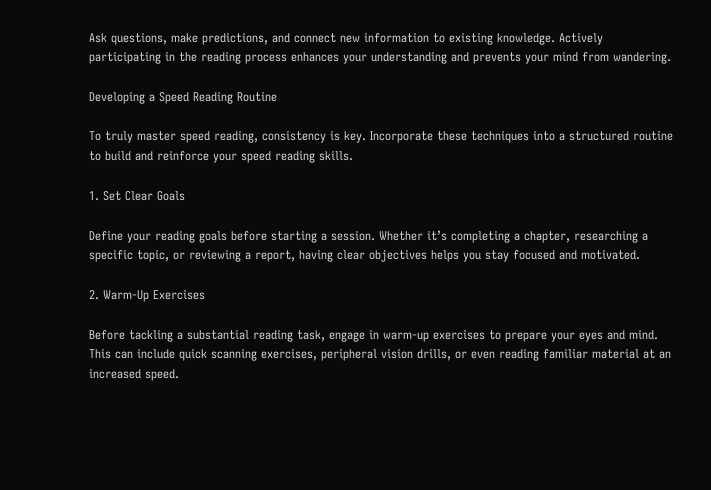Ask questions, make predictions, and connect new information to existing knowledge. Actively participating in the reading process enhances your understanding and prevents your mind from wandering.

Developing a Speed Reading Routine

To truly master speed reading, consistency is key. Incorporate these techniques into a structured routine to build and reinforce your speed reading skills.

1. Set Clear Goals

Define your reading goals before starting a session. Whether it’s completing a chapter, researching a specific topic, or reviewing a report, having clear objectives helps you stay focused and motivated.

2. Warm-Up Exercises

Before tackling a substantial reading task, engage in warm-up exercises to prepare your eyes and mind. This can include quick scanning exercises, peripheral vision drills, or even reading familiar material at an increased speed.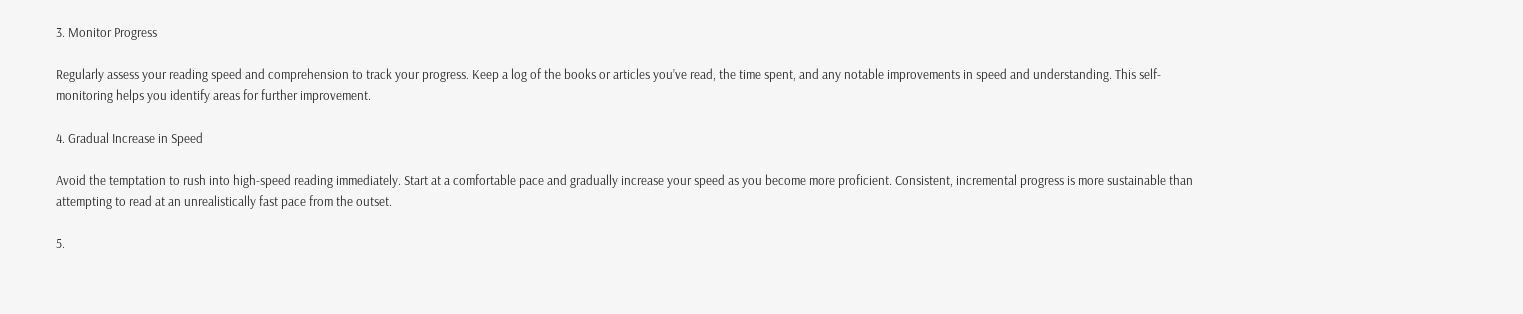3. Monitor Progress

Regularly assess your reading speed and comprehension to track your progress. Keep a log of the books or articles you’ve read, the time spent, and any notable improvements in speed and understanding. This self-monitoring helps you identify areas for further improvement.

4. Gradual Increase in Speed

Avoid the temptation to rush into high-speed reading immediately. Start at a comfortable pace and gradually increase your speed as you become more proficient. Consistent, incremental progress is more sustainable than attempting to read at an unrealistically fast pace from the outset.

5.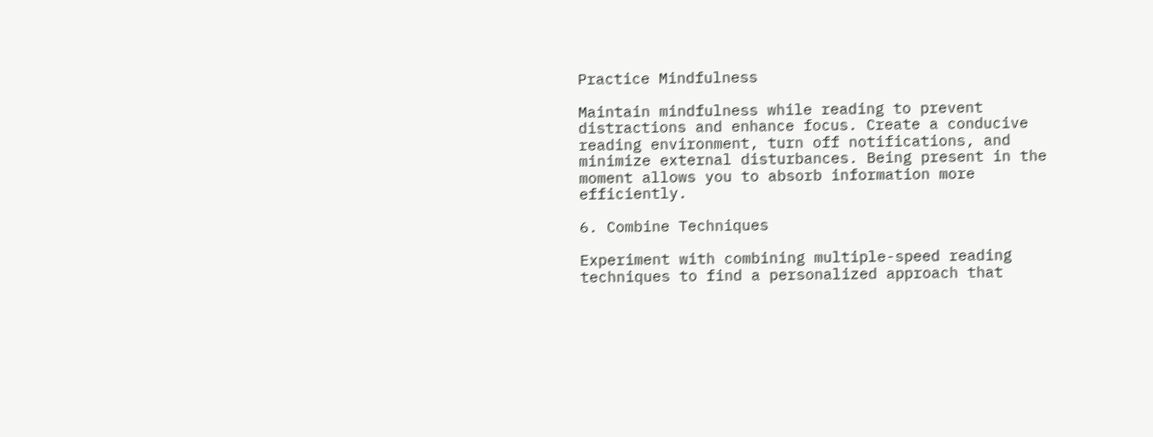Practice Mindfulness

Maintain mindfulness while reading to prevent distractions and enhance focus. Create a conducive reading environment, turn off notifications, and minimize external disturbances. Being present in the moment allows you to absorb information more efficiently.

6. Combine Techniques

Experiment with combining multiple-speed reading techniques to find a personalized approach that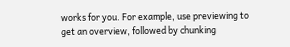works for you. For example, use previewing to get an overview, followed by chunking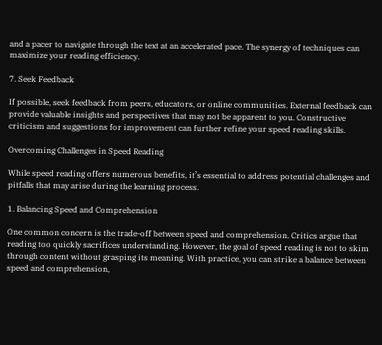and a pacer to navigate through the text at an accelerated pace. The synergy of techniques can maximize your reading efficiency.

7. Seek Feedback

If possible, seek feedback from peers, educators, or online communities. External feedback can provide valuable insights and perspectives that may not be apparent to you. Constructive criticism and suggestions for improvement can further refine your speed reading skills.

Overcoming Challenges in Speed Reading

While speed reading offers numerous benefits, it’s essential to address potential challenges and pitfalls that may arise during the learning process.

1. Balancing Speed and Comprehension

One common concern is the trade-off between speed and comprehension. Critics argue that reading too quickly sacrifices understanding. However, the goal of speed reading is not to skim through content without grasping its meaning. With practice, you can strike a balance between speed and comprehension,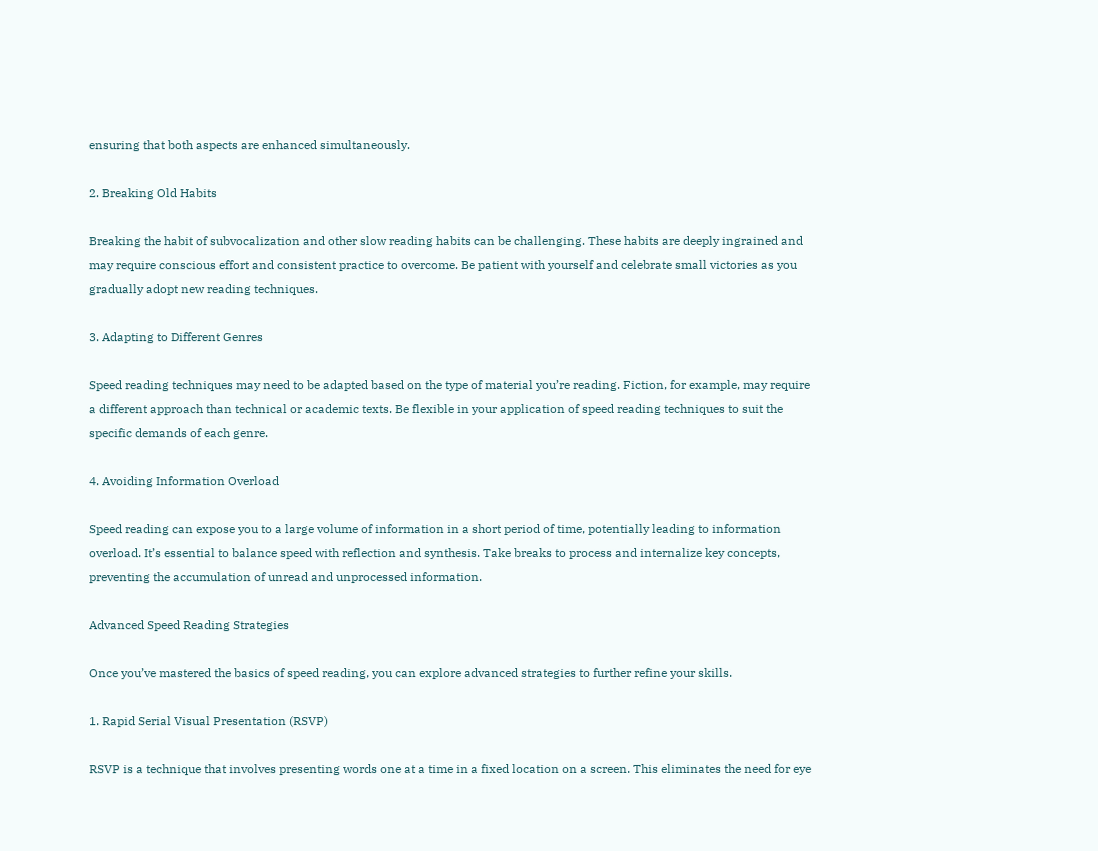ensuring that both aspects are enhanced simultaneously.

2. Breaking Old Habits

Breaking the habit of subvocalization and other slow reading habits can be challenging. These habits are deeply ingrained and may require conscious effort and consistent practice to overcome. Be patient with yourself and celebrate small victories as you gradually adopt new reading techniques.

3. Adapting to Different Genres

Speed reading techniques may need to be adapted based on the type of material you’re reading. Fiction, for example, may require a different approach than technical or academic texts. Be flexible in your application of speed reading techniques to suit the specific demands of each genre.

4. Avoiding Information Overload

Speed reading can expose you to a large volume of information in a short period of time, potentially leading to information overload. It’s essential to balance speed with reflection and synthesis. Take breaks to process and internalize key concepts, preventing the accumulation of unread and unprocessed information.

Advanced Speed Reading Strategies

Once you’ve mastered the basics of speed reading, you can explore advanced strategies to further refine your skills.

1. Rapid Serial Visual Presentation (RSVP)

RSVP is a technique that involves presenting words one at a time in a fixed location on a screen. This eliminates the need for eye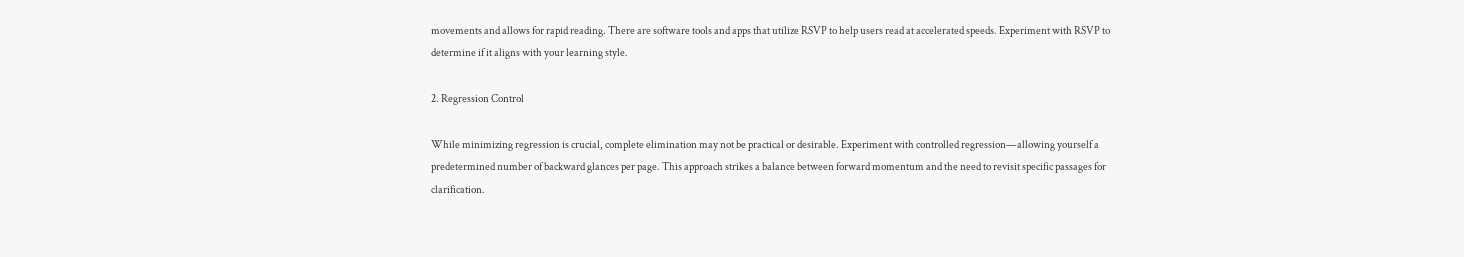movements and allows for rapid reading. There are software tools and apps that utilize RSVP to help users read at accelerated speeds. Experiment with RSVP to determine if it aligns with your learning style.

2. Regression Control

While minimizing regression is crucial, complete elimination may not be practical or desirable. Experiment with controlled regression—allowing yourself a predetermined number of backward glances per page. This approach strikes a balance between forward momentum and the need to revisit specific passages for clarification.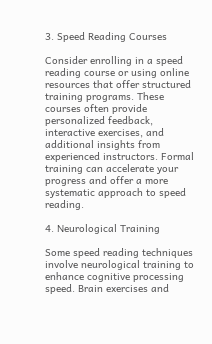3. Speed Reading Courses

Consider enrolling in a speed reading course or using online resources that offer structured training programs. These courses often provide personalized feedback, interactive exercises, and additional insights from experienced instructors. Formal training can accelerate your progress and offer a more systematic approach to speed reading.

4. Neurological Training

Some speed reading techniques involve neurological training to enhance cognitive processing speed. Brain exercises and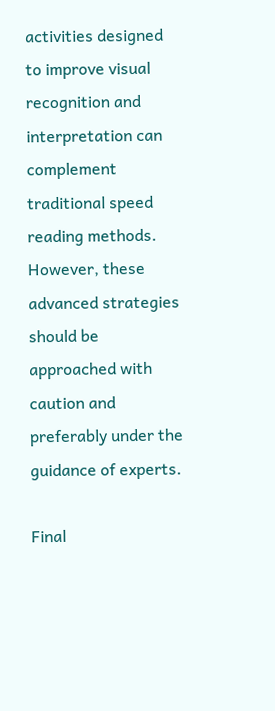activities designed to improve visual recognition and interpretation can complement traditional speed reading methods. However, these advanced strategies should be approached with caution and preferably under the guidance of experts.

Final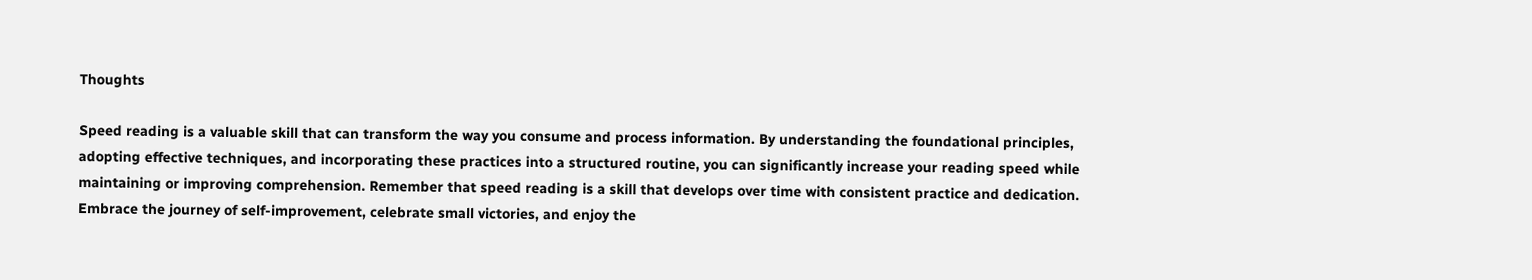Thoughts

Speed reading is a valuable skill that can transform the way you consume and process information. By understanding the foundational principles, adopting effective techniques, and incorporating these practices into a structured routine, you can significantly increase your reading speed while maintaining or improving comprehension. Remember that speed reading is a skill that develops over time with consistent practice and dedication. Embrace the journey of self-improvement, celebrate small victories, and enjoy the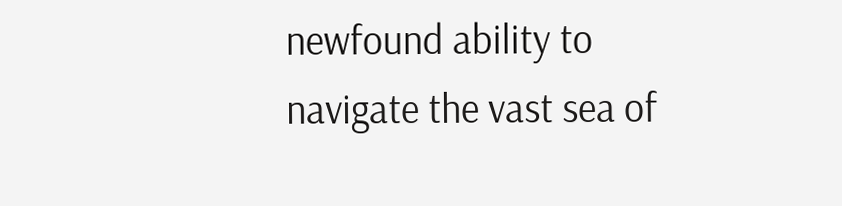newfound ability to navigate the vast sea of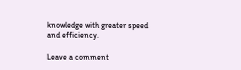knowledge with greater speed and efficiency.

Leave a comment